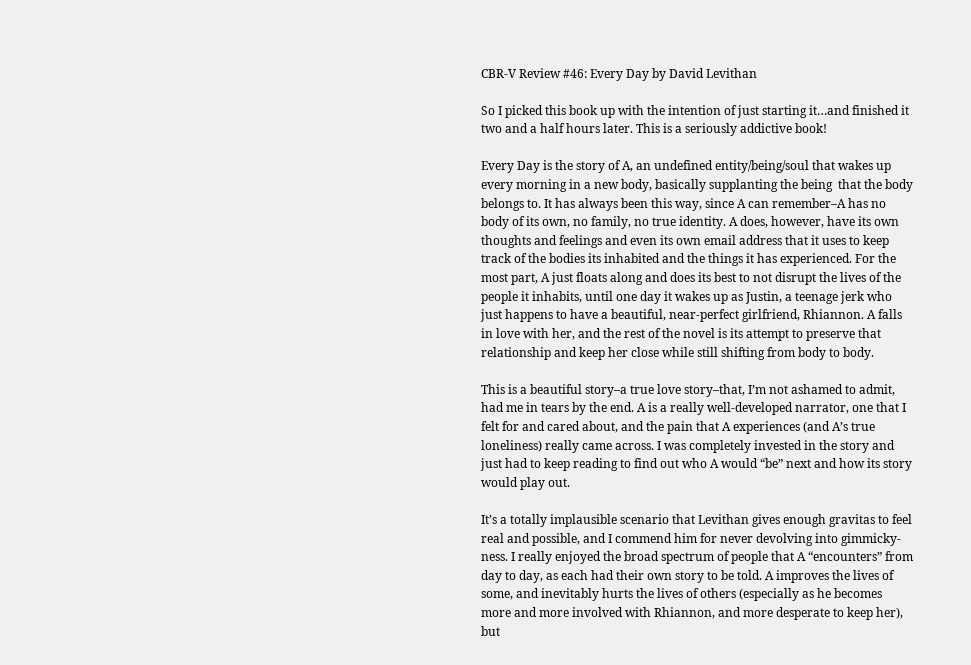CBR-V Review #46: Every Day by David Levithan

So I picked this book up with the intention of just starting it…and finished it two and a half hours later. This is a seriously addictive book!

Every Day is the story of A, an undefined entity/being/soul that wakes up every morning in a new body, basically supplanting the being  that the body belongs to. It has always been this way, since A can remember–A has no body of its own, no family, no true identity. A does, however, have its own thoughts and feelings and even its own email address that it uses to keep track of the bodies its inhabited and the things it has experienced. For the most part, A just floats along and does its best to not disrupt the lives of the people it inhabits, until one day it wakes up as Justin, a teenage jerk who just happens to have a beautiful, near-perfect girlfriend, Rhiannon. A falls in love with her, and the rest of the novel is its attempt to preserve that relationship and keep her close while still shifting from body to body.

This is a beautiful story–a true love story–that, I’m not ashamed to admit, had me in tears by the end. A is a really well-developed narrator, one that I felt for and cared about, and the pain that A experiences (and A’s true loneliness) really came across. I was completely invested in the story and just had to keep reading to find out who A would “be” next and how its story would play out.

It’s a totally implausible scenario that Levithan gives enough gravitas to feel real and possible, and I commend him for never devolving into gimmicky-ness. I really enjoyed the broad spectrum of people that A “encounters” from day to day, as each had their own story to be told. A improves the lives of some, and inevitably hurts the lives of others (especially as he becomes more and more involved with Rhiannon, and more desperate to keep her), but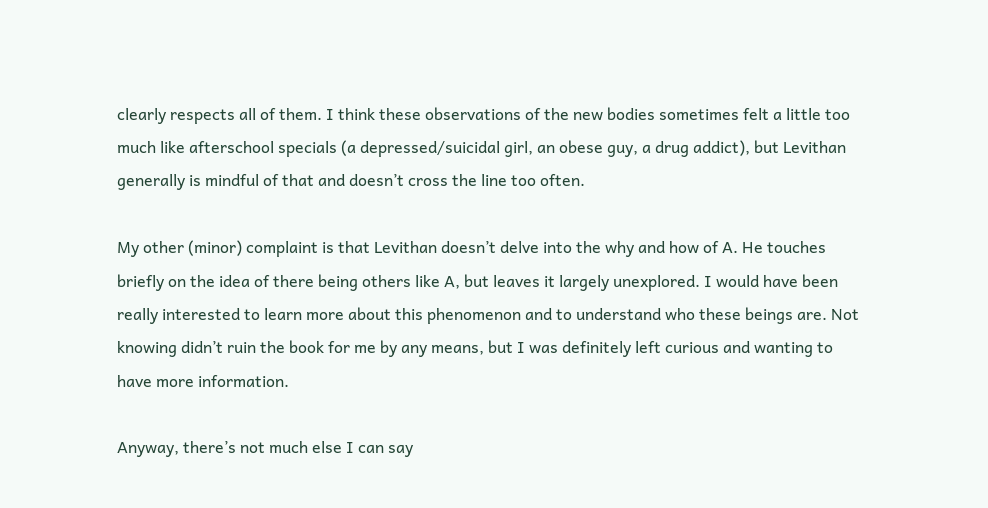clearly respects all of them. I think these observations of the new bodies sometimes felt a little too much like afterschool specials (a depressed/suicidal girl, an obese guy, a drug addict), but Levithan generally is mindful of that and doesn’t cross the line too often.

My other (minor) complaint is that Levithan doesn’t delve into the why and how of A. He touches briefly on the idea of there being others like A, but leaves it largely unexplored. I would have been really interested to learn more about this phenomenon and to understand who these beings are. Not knowing didn’t ruin the book for me by any means, but I was definitely left curious and wanting to have more information.

Anyway, there’s not much else I can say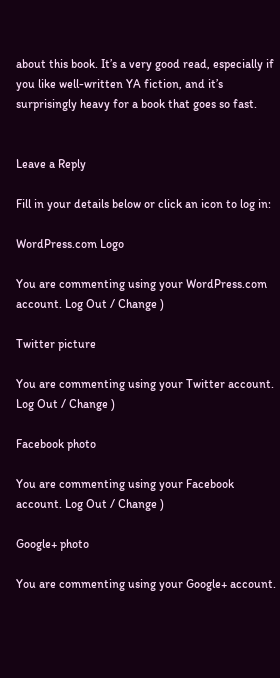about this book. It’s a very good read, especially if you like well-written YA fiction, and it’s surprisingly heavy for a book that goes so fast.


Leave a Reply

Fill in your details below or click an icon to log in:

WordPress.com Logo

You are commenting using your WordPress.com account. Log Out / Change )

Twitter picture

You are commenting using your Twitter account. Log Out / Change )

Facebook photo

You are commenting using your Facebook account. Log Out / Change )

Google+ photo

You are commenting using your Google+ account.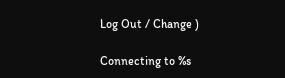Log Out / Change )

Connecting to %s